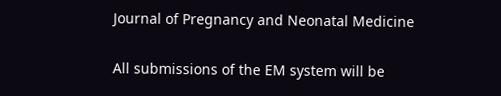Journal of Pregnancy and Neonatal Medicine

All submissions of the EM system will be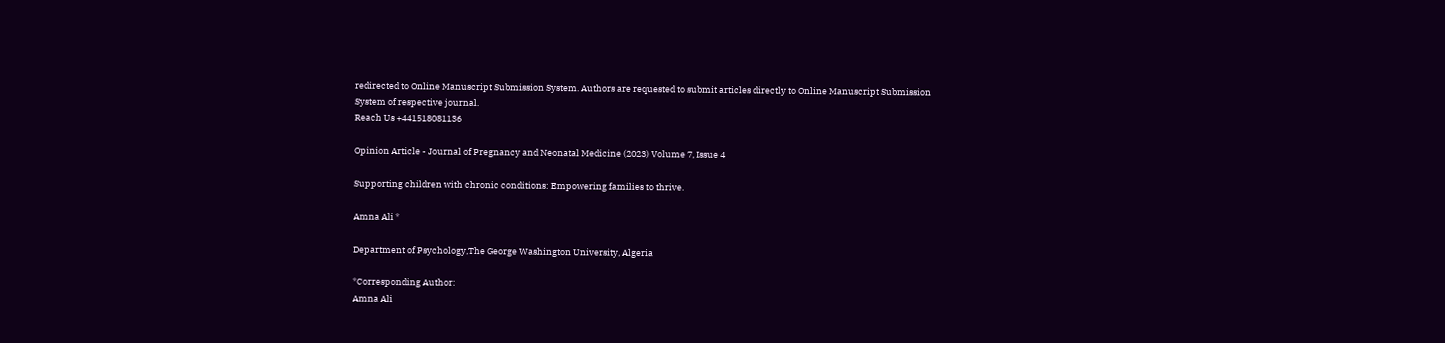redirected to Online Manuscript Submission System. Authors are requested to submit articles directly to Online Manuscript Submission System of respective journal.
Reach Us +441518081136

Opinion Article - Journal of Pregnancy and Neonatal Medicine (2023) Volume 7, Issue 4

Supporting children with chronic conditions: Empowering families to thrive.

Amna Ali *

Department of Psychology,The George Washington University, Algeria

*Corresponding Author:
Amna Ali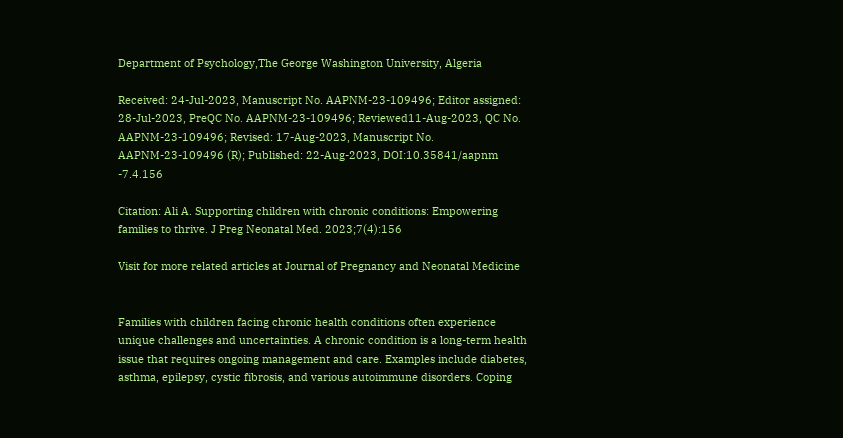Department of Psychology,The George Washington University, Algeria

Received: 24-Jul-2023, Manuscript No. AAPNM-23-109496; Editor assigned: 28-Jul-2023, PreQC No. AAPNM-23-109496; Reviewed11-Aug-2023, QC No. AAPNM-23-109496; Revised: 17-Aug-2023, Manuscript No. AAPNM-23-109496 (R); Published: 22-Aug-2023, DOI:10.35841/aapnm -7.4.156

Citation: Ali A. Supporting children with chronic conditions: Empowering families to thrive. J Preg Neonatal Med. 2023;7(4):156

Visit for more related articles at Journal of Pregnancy and Neonatal Medicine


Families with children facing chronic health conditions often experience unique challenges and uncertainties. A chronic condition is a long-term health issue that requires ongoing management and care. Examples include diabetes, asthma, epilepsy, cystic fibrosis, and various autoimmune disorders. Coping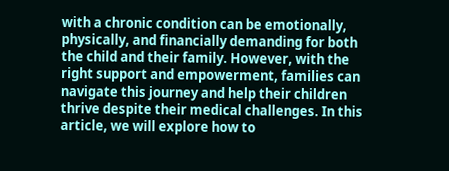with a chronic condition can be emotionally, physically, and financially demanding for both the child and their family. However, with the right support and empowerment, families can navigate this journey and help their children thrive despite their medical challenges. In this article, we will explore how to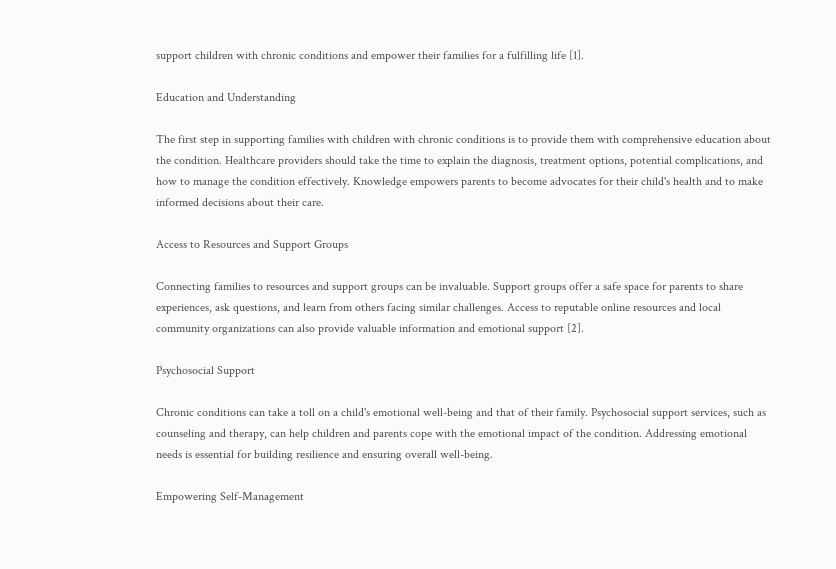support children with chronic conditions and empower their families for a fulfilling life [1].

Education and Understanding

The first step in supporting families with children with chronic conditions is to provide them with comprehensive education about the condition. Healthcare providers should take the time to explain the diagnosis, treatment options, potential complications, and how to manage the condition effectively. Knowledge empowers parents to become advocates for their child's health and to make informed decisions about their care.

Access to Resources and Support Groups

Connecting families to resources and support groups can be invaluable. Support groups offer a safe space for parents to share experiences, ask questions, and learn from others facing similar challenges. Access to reputable online resources and local community organizations can also provide valuable information and emotional support [2].

Psychosocial Support

Chronic conditions can take a toll on a child's emotional well-being and that of their family. Psychosocial support services, such as counseling and therapy, can help children and parents cope with the emotional impact of the condition. Addressing emotional needs is essential for building resilience and ensuring overall well-being.

Empowering Self-Management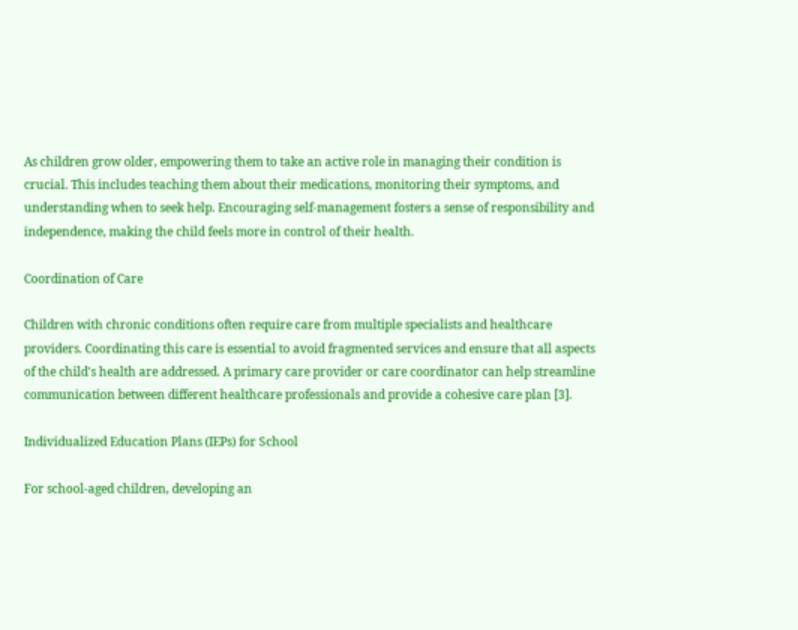As children grow older, empowering them to take an active role in managing their condition is crucial. This includes teaching them about their medications, monitoring their symptoms, and understanding when to seek help. Encouraging self-management fosters a sense of responsibility and independence, making the child feels more in control of their health.

Coordination of Care

Children with chronic conditions often require care from multiple specialists and healthcare providers. Coordinating this care is essential to avoid fragmented services and ensure that all aspects of the child's health are addressed. A primary care provider or care coordinator can help streamline communication between different healthcare professionals and provide a cohesive care plan [3].

Individualized Education Plans (IEPs) for School

For school-aged children, developing an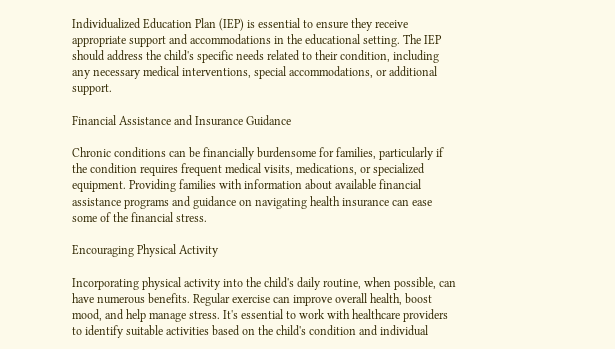Individualized Education Plan (IEP) is essential to ensure they receive appropriate support and accommodations in the educational setting. The IEP should address the child's specific needs related to their condition, including any necessary medical interventions, special accommodations, or additional support.

Financial Assistance and Insurance Guidance

Chronic conditions can be financially burdensome for families, particularly if the condition requires frequent medical visits, medications, or specialized equipment. Providing families with information about available financial assistance programs and guidance on navigating health insurance can ease some of the financial stress.

Encouraging Physical Activity

Incorporating physical activity into the child's daily routine, when possible, can have numerous benefits. Regular exercise can improve overall health, boost mood, and help manage stress. It's essential to work with healthcare providers to identify suitable activities based on the child's condition and individual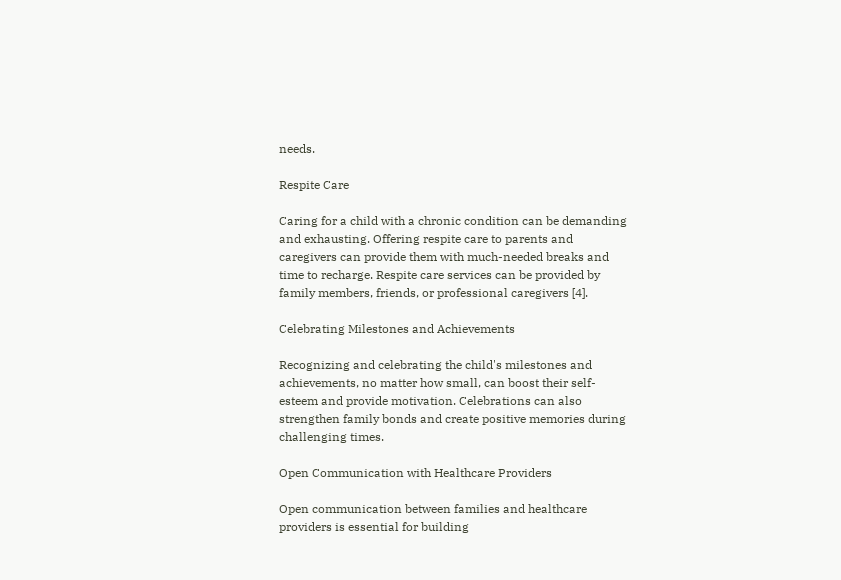needs.

Respite Care

Caring for a child with a chronic condition can be demanding and exhausting. Offering respite care to parents and caregivers can provide them with much-needed breaks and time to recharge. Respite care services can be provided by family members, friends, or professional caregivers [4].

Celebrating Milestones and Achievements

Recognizing and celebrating the child's milestones and achievements, no matter how small, can boost their self-esteem and provide motivation. Celebrations can also strengthen family bonds and create positive memories during challenging times.

Open Communication with Healthcare Providers

Open communication between families and healthcare providers is essential for building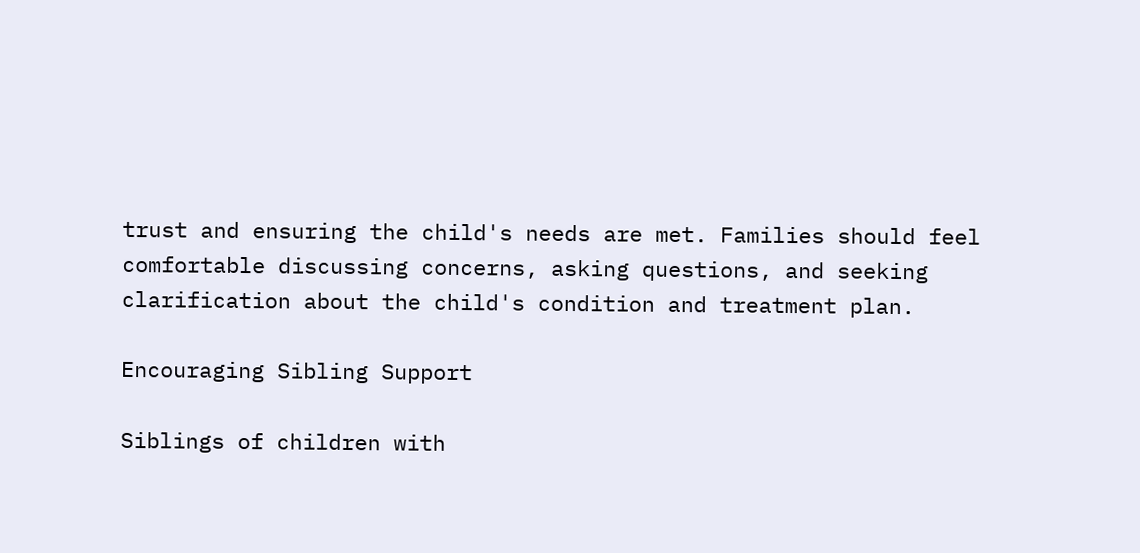trust and ensuring the child's needs are met. Families should feel comfortable discussing concerns, asking questions, and seeking clarification about the child's condition and treatment plan.

Encouraging Sibling Support

Siblings of children with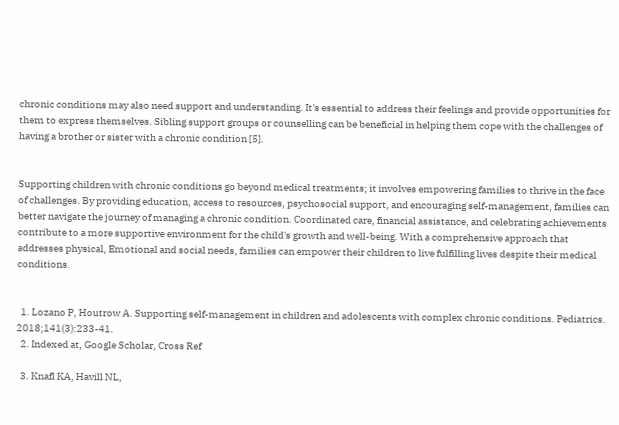chronic conditions may also need support and understanding. It's essential to address their feelings and provide opportunities for them to express themselves. Sibling support groups or counselling can be beneficial in helping them cope with the challenges of having a brother or sister with a chronic condition [5].


Supporting children with chronic conditions go beyond medical treatments; it involves empowering families to thrive in the face of challenges. By providing education, access to resources, psychosocial support, and encouraging self-management, families can better navigate the journey of managing a chronic condition. Coordinated care, financial assistance, and celebrating achievements contribute to a more supportive environment for the child's growth and well-being. With a comprehensive approach that addresses physical, Emotional and social needs, families can empower their children to live fulfilling lives despite their medical conditions.


  1. Lozano P, Houtrow A. Supporting self-management in children and adolescents with complex chronic conditions. Pediatrics. 2018;141(3):233-41.
  2. Indexed at, Google Scholar, Cross Ref

  3. Knafl KA, Havill NL,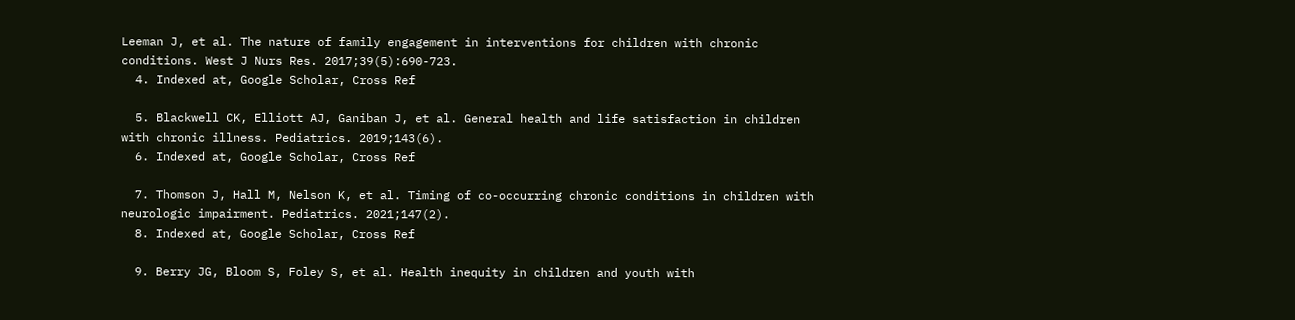Leeman J, et al. The nature of family engagement in interventions for children with chronic conditions. West J Nurs Res. 2017;39(5):690-723.
  4. Indexed at, Google Scholar, Cross Ref

  5. Blackwell CK, Elliott AJ, Ganiban J, et al. General health and life satisfaction in children with chronic illness. Pediatrics. 2019;143(6).
  6. Indexed at, Google Scholar, Cross Ref

  7. Thomson J, Hall M, Nelson K, et al. Timing of co-occurring chronic conditions in children with neurologic impairment. Pediatrics. 2021;147(2).
  8. Indexed at, Google Scholar, Cross Ref

  9. Berry JG, Bloom S, Foley S, et al. Health inequity in children and youth with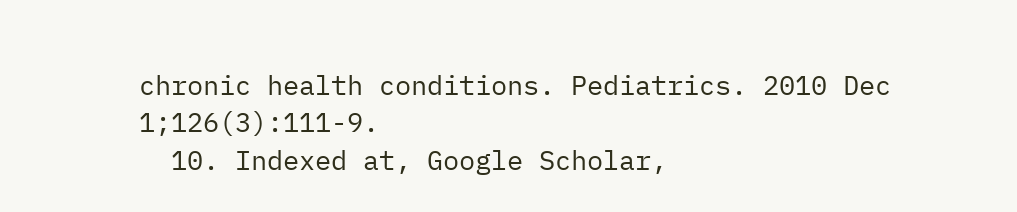chronic health conditions. Pediatrics. 2010 Dec 1;126(3):111-9.
  10. Indexed at, Google Scholar,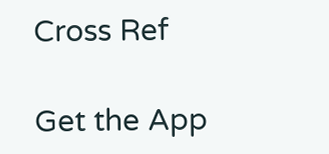Cross Ref

Get the App